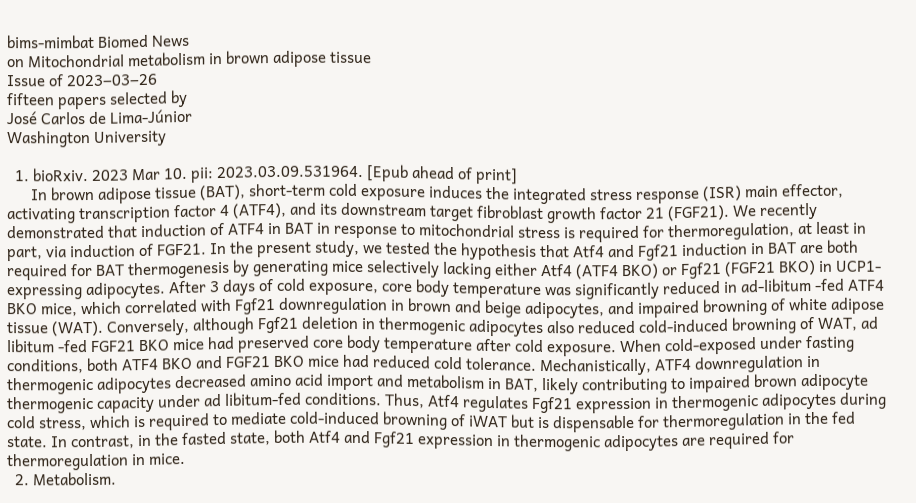bims-mimbat Biomed News
on Mitochondrial metabolism in brown adipose tissue
Issue of 2023‒03‒26
fifteen papers selected by
José Carlos de Lima-Júnior
Washington University

  1. bioRxiv. 2023 Mar 10. pii: 2023.03.09.531964. [Epub ahead of print]
      In brown adipose tissue (BAT), short-term cold exposure induces the integrated stress response (ISR) main effector, activating transcription factor 4 (ATF4), and its downstream target fibroblast growth factor 21 (FGF21). We recently demonstrated that induction of ATF4 in BAT in response to mitochondrial stress is required for thermoregulation, at least in part, via induction of FGF21. In the present study, we tested the hypothesis that Atf4 and Fgf21 induction in BAT are both required for BAT thermogenesis by generating mice selectively lacking either Atf4 (ATF4 BKO) or Fgf21 (FGF21 BKO) in UCP1-expressing adipocytes. After 3 days of cold exposure, core body temperature was significantly reduced in ad-libitum -fed ATF4 BKO mice, which correlated with Fgf21 downregulation in brown and beige adipocytes, and impaired browning of white adipose tissue (WAT). Conversely, although Fgf21 deletion in thermogenic adipocytes also reduced cold-induced browning of WAT, ad libitum -fed FGF21 BKO mice had preserved core body temperature after cold exposure. When cold-exposed under fasting conditions, both ATF4 BKO and FGF21 BKO mice had reduced cold tolerance. Mechanistically, ATF4 downregulation in thermogenic adipocytes decreased amino acid import and metabolism in BAT, likely contributing to impaired brown adipocyte thermogenic capacity under ad libitum-fed conditions. Thus, Atf4 regulates Fgf21 expression in thermogenic adipocytes during cold stress, which is required to mediate cold-induced browning of iWAT but is dispensable for thermoregulation in the fed state. In contrast, in the fasted state, both Atf4 and Fgf21 expression in thermogenic adipocytes are required for thermoregulation in mice.
  2. Metabolism.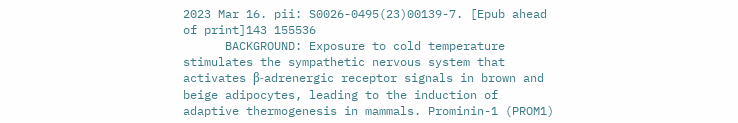2023 Mar 16. pii: S0026-0495(23)00139-7. [Epub ahead of print]143 155536
      BACKGROUND: Exposure to cold temperature stimulates the sympathetic nervous system that activates β-adrenergic receptor signals in brown and beige adipocytes, leading to the induction of adaptive thermogenesis in mammals. Prominin-1 (PROM1)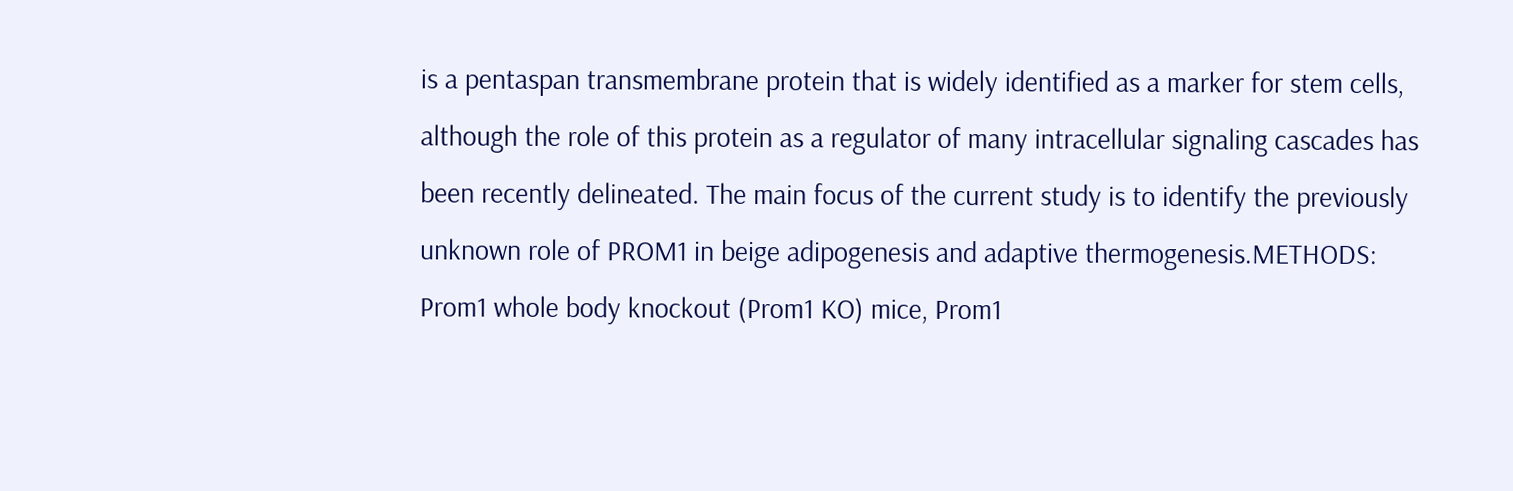is a pentaspan transmembrane protein that is widely identified as a marker for stem cells, although the role of this protein as a regulator of many intracellular signaling cascades has been recently delineated. The main focus of the current study is to identify the previously unknown role of PROM1 in beige adipogenesis and adaptive thermogenesis.METHODS: Prom1 whole body knockout (Prom1 KO) mice, Prom1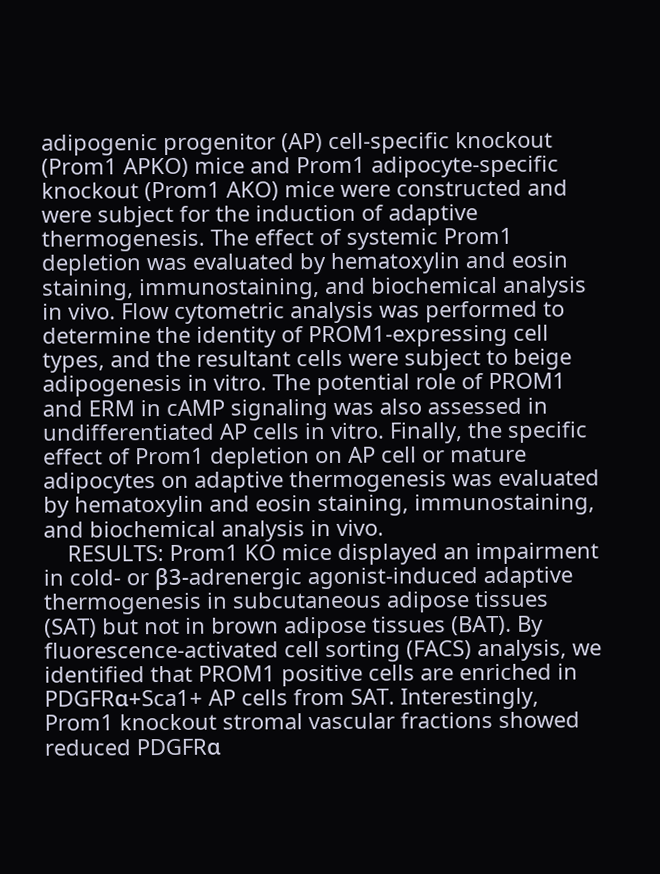adipogenic progenitor (AP) cell-specific knockout (Prom1 APKO) mice and Prom1 adipocyte-specific knockout (Prom1 AKO) mice were constructed and were subject for the induction of adaptive thermogenesis. The effect of systemic Prom1 depletion was evaluated by hematoxylin and eosin staining, immunostaining, and biochemical analysis in vivo. Flow cytometric analysis was performed to determine the identity of PROM1-expressing cell types, and the resultant cells were subject to beige adipogenesis in vitro. The potential role of PROM1 and ERM in cAMP signaling was also assessed in undifferentiated AP cells in vitro. Finally, the specific effect of Prom1 depletion on AP cell or mature adipocytes on adaptive thermogenesis was evaluated by hematoxylin and eosin staining, immunostaining, and biochemical analysis in vivo.
    RESULTS: Prom1 KO mice displayed an impairment in cold- or β3-adrenergic agonist-induced adaptive thermogenesis in subcutaneous adipose tissues (SAT) but not in brown adipose tissues (BAT). By fluorescence-activated cell sorting (FACS) analysis, we identified that PROM1 positive cells are enriched in PDGFRα+Sca1+ AP cells from SAT. Interestingly, Prom1 knockout stromal vascular fractions showed reduced PDGFRα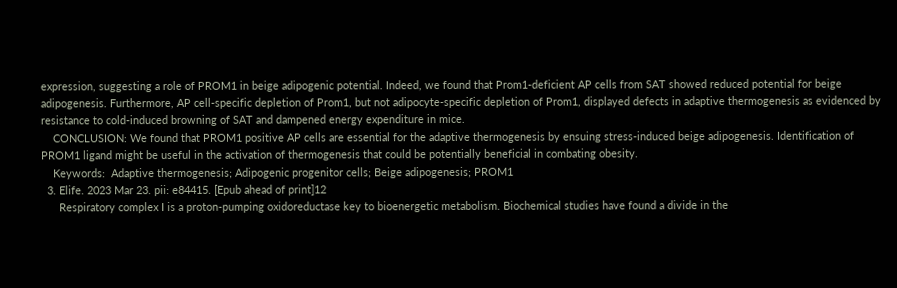expression, suggesting a role of PROM1 in beige adipogenic potential. Indeed, we found that Prom1-deficient AP cells from SAT showed reduced potential for beige adipogenesis. Furthermore, AP cell-specific depletion of Prom1, but not adipocyte-specific depletion of Prom1, displayed defects in adaptive thermogenesis as evidenced by resistance to cold-induced browning of SAT and dampened energy expenditure in mice.
    CONCLUSION: We found that PROM1 positive AP cells are essential for the adaptive thermogenesis by ensuing stress-induced beige adipogenesis. Identification of PROM1 ligand might be useful in the activation of thermogenesis that could be potentially beneficial in combating obesity.
    Keywords:  Adaptive thermogenesis; Adipogenic progenitor cells; Beige adipogenesis; PROM1
  3. Elife. 2023 Mar 23. pii: e84415. [Epub ahead of print]12
      Respiratory complex I is a proton-pumping oxidoreductase key to bioenergetic metabolism. Biochemical studies have found a divide in the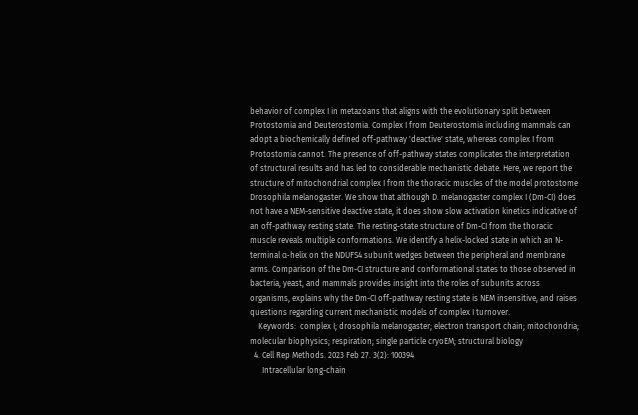behavior of complex I in metazoans that aligns with the evolutionary split between Protostomia and Deuterostomia. Complex I from Deuterostomia including mammals can adopt a biochemically defined off-pathway 'deactive' state, whereas complex I from Protostomia cannot. The presence of off-pathway states complicates the interpretation of structural results and has led to considerable mechanistic debate. Here, we report the structure of mitochondrial complex I from the thoracic muscles of the model protostome Drosophila melanogaster. We show that although D. melanogaster complex I (Dm-CI) does not have a NEM-sensitive deactive state, it does show slow activation kinetics indicative of an off-pathway resting state. The resting-state structure of Dm-CI from the thoracic muscle reveals multiple conformations. We identify a helix-locked state in which an N-terminal α-helix on the NDUFS4 subunit wedges between the peripheral and membrane arms. Comparison of the Dm-CI structure and conformational states to those observed in bacteria, yeast, and mammals provides insight into the roles of subunits across organisms, explains why the Dm-CI off-pathway resting state is NEM insensitive, and raises questions regarding current mechanistic models of complex I turnover.
    Keywords:  complex I; drosophila melanogaster; electron transport chain; mitochondria; molecular biophysics; respiration; single particle cryoEM; structural biology
  4. Cell Rep Methods. 2023 Feb 27. 3(2): 100394
      Intracellular long-chain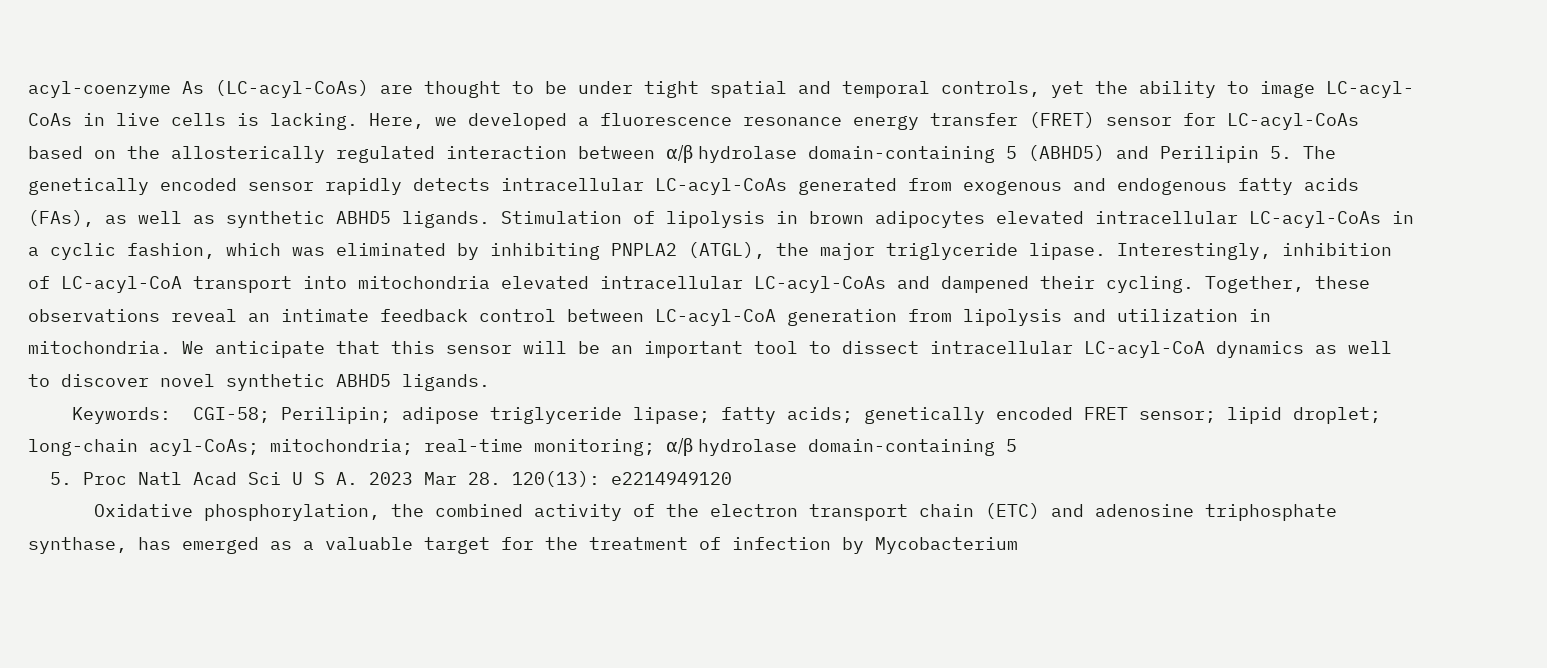acyl-coenzyme As (LC-acyl-CoAs) are thought to be under tight spatial and temporal controls, yet the ability to image LC-acyl-CoAs in live cells is lacking. Here, we developed a fluorescence resonance energy transfer (FRET) sensor for LC-acyl-CoAs based on the allosterically regulated interaction between α/β hydrolase domain-containing 5 (ABHD5) and Perilipin 5. The genetically encoded sensor rapidly detects intracellular LC-acyl-CoAs generated from exogenous and endogenous fatty acids (FAs), as well as synthetic ABHD5 ligands. Stimulation of lipolysis in brown adipocytes elevated intracellular LC-acyl-CoAs in a cyclic fashion, which was eliminated by inhibiting PNPLA2 (ATGL), the major triglyceride lipase. Interestingly, inhibition of LC-acyl-CoA transport into mitochondria elevated intracellular LC-acyl-CoAs and dampened their cycling. Together, these observations reveal an intimate feedback control between LC-acyl-CoA generation from lipolysis and utilization in mitochondria. We anticipate that this sensor will be an important tool to dissect intracellular LC-acyl-CoA dynamics as well to discover novel synthetic ABHD5 ligands.
    Keywords:  CGI-58; Perilipin; adipose triglyceride lipase; fatty acids; genetically encoded FRET sensor; lipid droplet; long-chain acyl-CoAs; mitochondria; real-time monitoring; α/β hydrolase domain-containing 5
  5. Proc Natl Acad Sci U S A. 2023 Mar 28. 120(13): e2214949120
      Oxidative phosphorylation, the combined activity of the electron transport chain (ETC) and adenosine triphosphate synthase, has emerged as a valuable target for the treatment of infection by Mycobacterium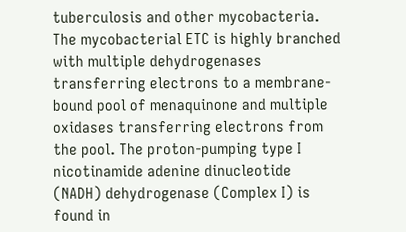tuberculosis and other mycobacteria. The mycobacterial ETC is highly branched with multiple dehydrogenases transferring electrons to a membrane-bound pool of menaquinone and multiple oxidases transferring electrons from the pool. The proton-pumping type I nicotinamide adenine dinucleotide (NADH) dehydrogenase (Complex I) is found in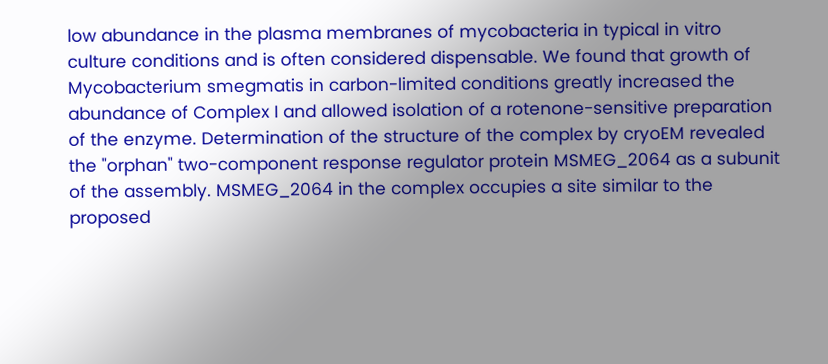low abundance in the plasma membranes of mycobacteria in typical in vitro culture conditions and is often considered dispensable. We found that growth of Mycobacterium smegmatis in carbon-limited conditions greatly increased the abundance of Complex I and allowed isolation of a rotenone-sensitive preparation of the enzyme. Determination of the structure of the complex by cryoEM revealed the "orphan" two-component response regulator protein MSMEG_2064 as a subunit of the assembly. MSMEG_2064 in the complex occupies a site similar to the proposed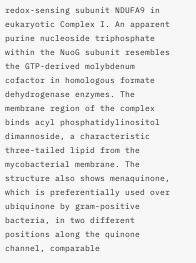redox-sensing subunit NDUFA9 in eukaryotic Complex I. An apparent purine nucleoside triphosphate within the NuoG subunit resembles the GTP-derived molybdenum cofactor in homologous formate dehydrogenase enzymes. The membrane region of the complex binds acyl phosphatidylinositol dimannoside, a characteristic three-tailed lipid from the mycobacterial membrane. The structure also shows menaquinone, which is preferentially used over ubiquinone by gram-positive bacteria, in two different positions along the quinone channel, comparable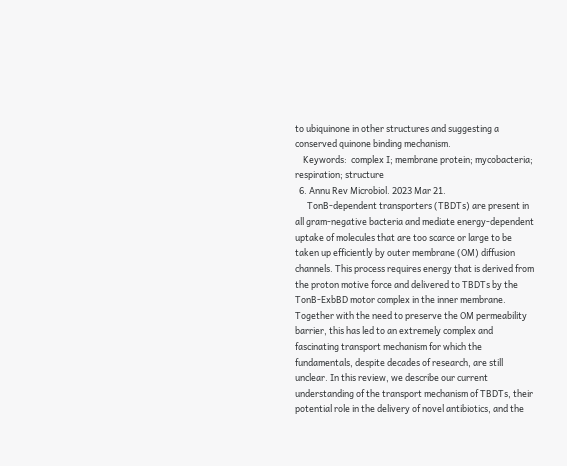to ubiquinone in other structures and suggesting a conserved quinone binding mechanism.
    Keywords:  complex I; membrane protein; mycobacteria; respiration; structure
  6. Annu Rev Microbiol. 2023 Mar 21.
      TonB-dependent transporters (TBDTs) are present in all gram-negative bacteria and mediate energy-dependent uptake of molecules that are too scarce or large to be taken up efficiently by outer membrane (OM) diffusion channels. This process requires energy that is derived from the proton motive force and delivered to TBDTs by the TonB-ExbBD motor complex in the inner membrane. Together with the need to preserve the OM permeability barrier, this has led to an extremely complex and fascinating transport mechanism for which the fundamentals, despite decades of research, are still unclear. In this review, we describe our current understanding of the transport mechanism of TBDTs, their potential role in the delivery of novel antibiotics, and the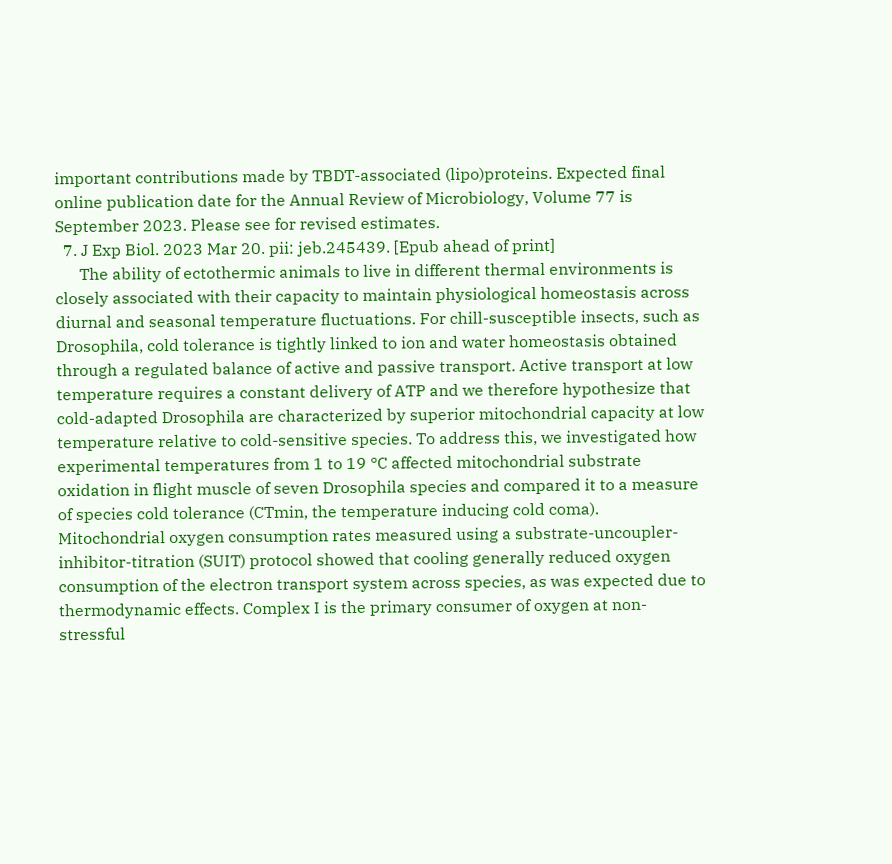important contributions made by TBDT-associated (lipo)proteins. Expected final online publication date for the Annual Review of Microbiology, Volume 77 is September 2023. Please see for revised estimates.
  7. J Exp Biol. 2023 Mar 20. pii: jeb.245439. [Epub ahead of print]
      The ability of ectothermic animals to live in different thermal environments is closely associated with their capacity to maintain physiological homeostasis across diurnal and seasonal temperature fluctuations. For chill-susceptible insects, such as Drosophila, cold tolerance is tightly linked to ion and water homeostasis obtained through a regulated balance of active and passive transport. Active transport at low temperature requires a constant delivery of ATP and we therefore hypothesize that cold-adapted Drosophila are characterized by superior mitochondrial capacity at low temperature relative to cold-sensitive species. To address this, we investigated how experimental temperatures from 1 to 19 °C affected mitochondrial substrate oxidation in flight muscle of seven Drosophila species and compared it to a measure of species cold tolerance (CTmin, the temperature inducing cold coma). Mitochondrial oxygen consumption rates measured using a substrate-uncoupler-inhibitor-titration (SUIT) protocol showed that cooling generally reduced oxygen consumption of the electron transport system across species, as was expected due to thermodynamic effects. Complex I is the primary consumer of oxygen at non-stressful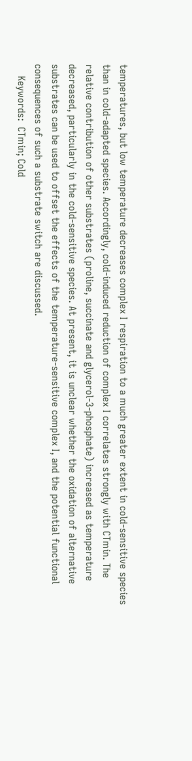temperatures, but low temperature decreases complex I respiration to a much greater extent in cold-sensitive species than in cold-adapted species. Accordingly, cold-induced reduction of complex I correlates strongly with CTmin. The relative contribution of other substrates (proline, succinate and glycerol-3-phosphate) increased as temperature decreased, particularly in the cold-sensitive species. At present, it is unclear whether the oxidation of alternative substrates can be used to offset the effects of the temperature-sensitive complex I, and the potential functional consequences of such a substrate switch are discussed.
    Keywords:  CTmin; Cold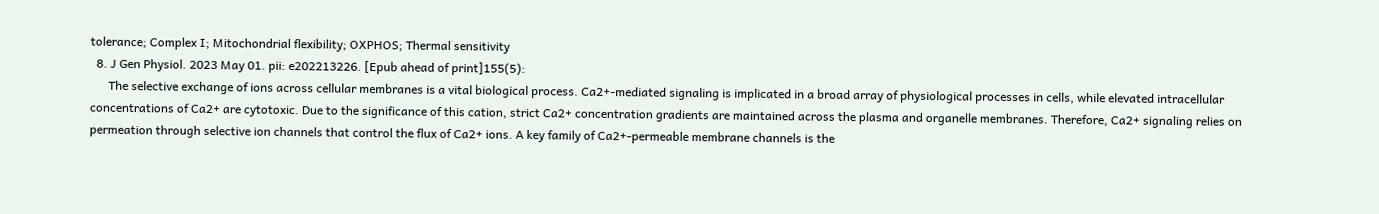tolerance; Complex I; Mitochondrial flexibility; OXPHOS; Thermal sensitivity
  8. J Gen Physiol. 2023 May 01. pii: e202213226. [Epub ahead of print]155(5):
      The selective exchange of ions across cellular membranes is a vital biological process. Ca2+-mediated signaling is implicated in a broad array of physiological processes in cells, while elevated intracellular concentrations of Ca2+ are cytotoxic. Due to the significance of this cation, strict Ca2+ concentration gradients are maintained across the plasma and organelle membranes. Therefore, Ca2+ signaling relies on permeation through selective ion channels that control the flux of Ca2+ ions. A key family of Ca2+-permeable membrane channels is the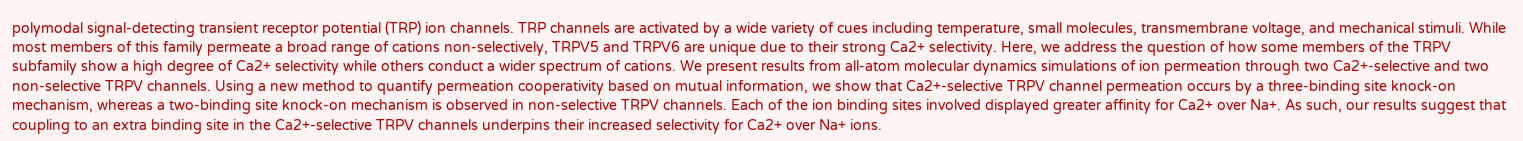polymodal signal-detecting transient receptor potential (TRP) ion channels. TRP channels are activated by a wide variety of cues including temperature, small molecules, transmembrane voltage, and mechanical stimuli. While most members of this family permeate a broad range of cations non-selectively, TRPV5 and TRPV6 are unique due to their strong Ca2+ selectivity. Here, we address the question of how some members of the TRPV subfamily show a high degree of Ca2+ selectivity while others conduct a wider spectrum of cations. We present results from all-atom molecular dynamics simulations of ion permeation through two Ca2+-selective and two non-selective TRPV channels. Using a new method to quantify permeation cooperativity based on mutual information, we show that Ca2+-selective TRPV channel permeation occurs by a three-binding site knock-on mechanism, whereas a two-binding site knock-on mechanism is observed in non-selective TRPV channels. Each of the ion binding sites involved displayed greater affinity for Ca2+ over Na+. As such, our results suggest that coupling to an extra binding site in the Ca2+-selective TRPV channels underpins their increased selectivity for Ca2+ over Na+ ions.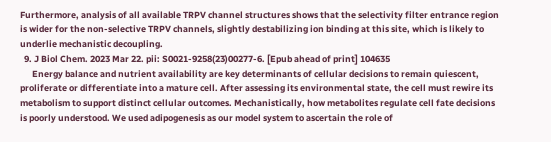Furthermore, analysis of all available TRPV channel structures shows that the selectivity filter entrance region is wider for the non-selective TRPV channels, slightly destabilizing ion binding at this site, which is likely to underlie mechanistic decoupling.
  9. J Biol Chem. 2023 Mar 22. pii: S0021-9258(23)00277-6. [Epub ahead of print] 104635
      Energy balance and nutrient availability are key determinants of cellular decisions to remain quiescent, proliferate or differentiate into a mature cell. After assessing its environmental state, the cell must rewire its metabolism to support distinct cellular outcomes. Mechanistically, how metabolites regulate cell fate decisions is poorly understood. We used adipogenesis as our model system to ascertain the role of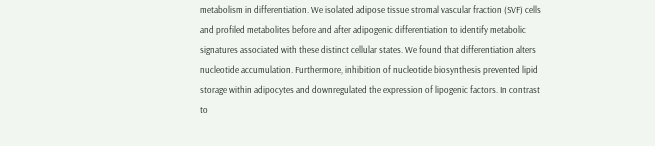metabolism in differentiation. We isolated adipose tissue stromal vascular fraction (SVF) cells and profiled metabolites before and after adipogenic differentiation to identify metabolic signatures associated with these distinct cellular states. We found that differentiation alters nucleotide accumulation. Furthermore, inhibition of nucleotide biosynthesis prevented lipid storage within adipocytes and downregulated the expression of lipogenic factors. In contrast to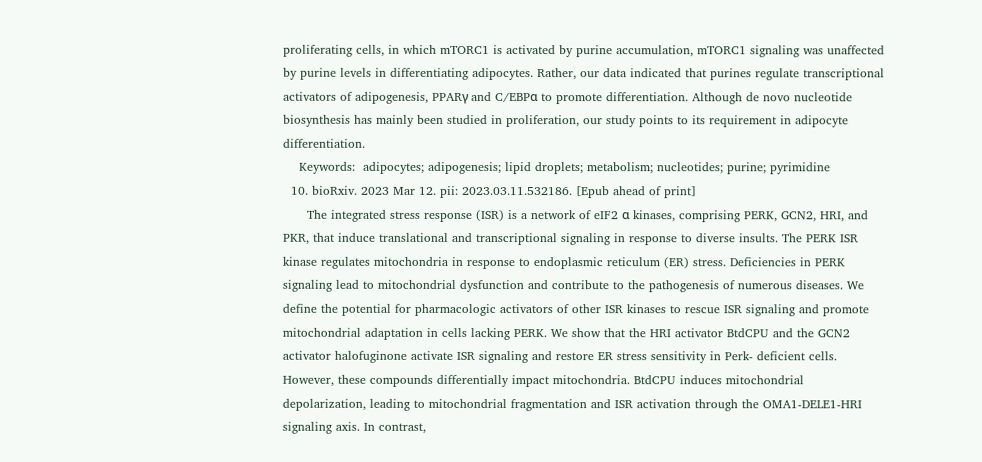proliferating cells, in which mTORC1 is activated by purine accumulation, mTORC1 signaling was unaffected by purine levels in differentiating adipocytes. Rather, our data indicated that purines regulate transcriptional activators of adipogenesis, PPARγ and C/EBPα to promote differentiation. Although de novo nucleotide biosynthesis has mainly been studied in proliferation, our study points to its requirement in adipocyte differentiation.
    Keywords:  adipocytes; adipogenesis; lipid droplets; metabolism; nucleotides; purine; pyrimidine
  10. bioRxiv. 2023 Mar 12. pii: 2023.03.11.532186. [Epub ahead of print]
      The integrated stress response (ISR) is a network of eIF2 α kinases, comprising PERK, GCN2, HRI, and PKR, that induce translational and transcriptional signaling in response to diverse insults. The PERK ISR kinase regulates mitochondria in response to endoplasmic reticulum (ER) stress. Deficiencies in PERK signaling lead to mitochondrial dysfunction and contribute to the pathogenesis of numerous diseases. We define the potential for pharmacologic activators of other ISR kinases to rescue ISR signaling and promote mitochondrial adaptation in cells lacking PERK. We show that the HRI activator BtdCPU and the GCN2 activator halofuginone activate ISR signaling and restore ER stress sensitivity in Perk- deficient cells. However, these compounds differentially impact mitochondria. BtdCPU induces mitochondrial depolarization, leading to mitochondrial fragmentation and ISR activation through the OMA1-DELE1-HRI signaling axis. In contrast,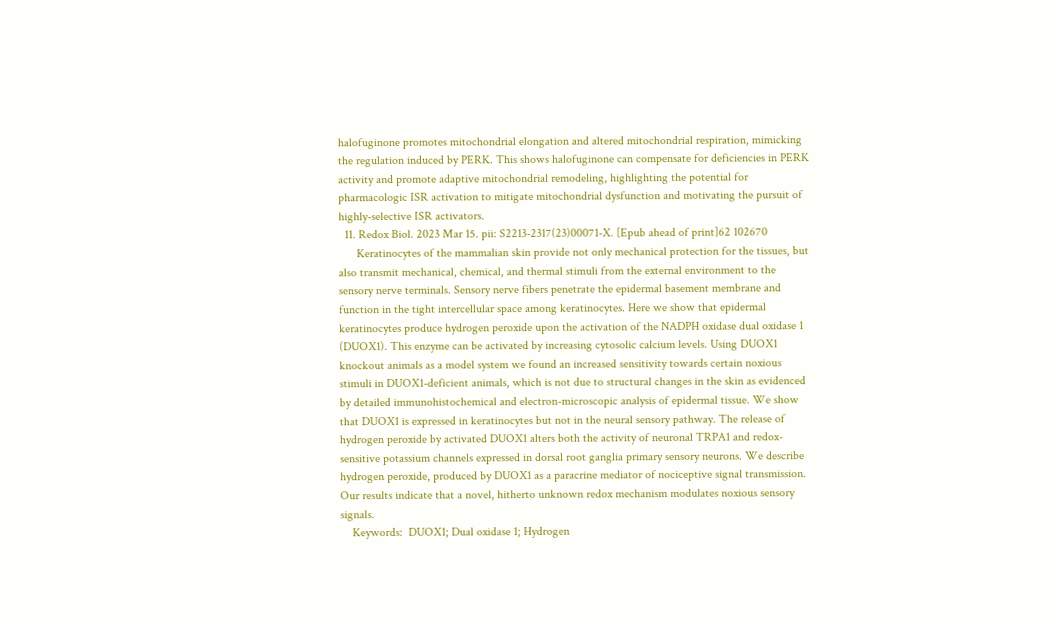halofuginone promotes mitochondrial elongation and altered mitochondrial respiration, mimicking the regulation induced by PERK. This shows halofuginone can compensate for deficiencies in PERK activity and promote adaptive mitochondrial remodeling, highlighting the potential for pharmacologic ISR activation to mitigate mitochondrial dysfunction and motivating the pursuit of highly-selective ISR activators.
  11. Redox Biol. 2023 Mar 15. pii: S2213-2317(23)00071-X. [Epub ahead of print]62 102670
      Keratinocytes of the mammalian skin provide not only mechanical protection for the tissues, but also transmit mechanical, chemical, and thermal stimuli from the external environment to the sensory nerve terminals. Sensory nerve fibers penetrate the epidermal basement membrane and function in the tight intercellular space among keratinocytes. Here we show that epidermal keratinocytes produce hydrogen peroxide upon the activation of the NADPH oxidase dual oxidase 1 (DUOX1). This enzyme can be activated by increasing cytosolic calcium levels. Using DUOX1 knockout animals as a model system we found an increased sensitivity towards certain noxious stimuli in DUOX1-deficient animals, which is not due to structural changes in the skin as evidenced by detailed immunohistochemical and electron-microscopic analysis of epidermal tissue. We show that DUOX1 is expressed in keratinocytes but not in the neural sensory pathway. The release of hydrogen peroxide by activated DUOX1 alters both the activity of neuronal TRPA1 and redox-sensitive potassium channels expressed in dorsal root ganglia primary sensory neurons. We describe hydrogen peroxide, produced by DUOX1 as a paracrine mediator of nociceptive signal transmission. Our results indicate that a novel, hitherto unknown redox mechanism modulates noxious sensory signals.
    Keywords:  DUOX1; Dual oxidase 1; Hydrogen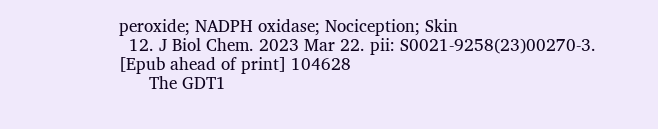peroxide; NADPH oxidase; Nociception; Skin
  12. J Biol Chem. 2023 Mar 22. pii: S0021-9258(23)00270-3. [Epub ahead of print] 104628
      The GDT1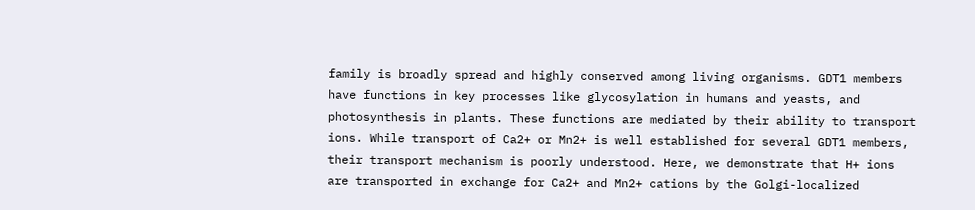family is broadly spread and highly conserved among living organisms. GDT1 members have functions in key processes like glycosylation in humans and yeasts, and photosynthesis in plants. These functions are mediated by their ability to transport ions. While transport of Ca2+ or Mn2+ is well established for several GDT1 members, their transport mechanism is poorly understood. Here, we demonstrate that H+ ions are transported in exchange for Ca2+ and Mn2+ cations by the Golgi-localized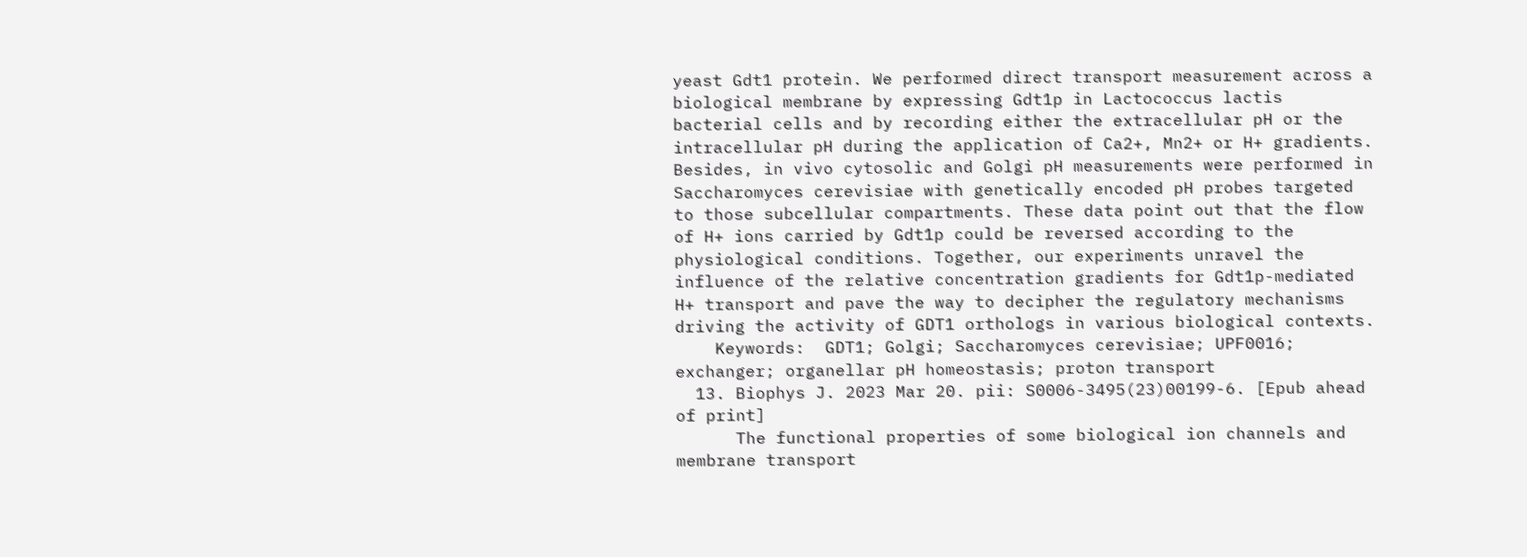yeast Gdt1 protein. We performed direct transport measurement across a biological membrane by expressing Gdt1p in Lactococcus lactis bacterial cells and by recording either the extracellular pH or the intracellular pH during the application of Ca2+, Mn2+ or H+ gradients. Besides, in vivo cytosolic and Golgi pH measurements were performed in Saccharomyces cerevisiae with genetically encoded pH probes targeted to those subcellular compartments. These data point out that the flow of H+ ions carried by Gdt1p could be reversed according to the physiological conditions. Together, our experiments unravel the influence of the relative concentration gradients for Gdt1p-mediated H+ transport and pave the way to decipher the regulatory mechanisms driving the activity of GDT1 orthologs in various biological contexts.
    Keywords:  GDT1; Golgi; Saccharomyces cerevisiae; UPF0016; exchanger; organellar pH homeostasis; proton transport
  13. Biophys J. 2023 Mar 20. pii: S0006-3495(23)00199-6. [Epub ahead of print]
      The functional properties of some biological ion channels and membrane transport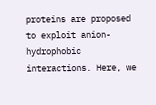proteins are proposed to exploit anion-hydrophobic interactions. Here, we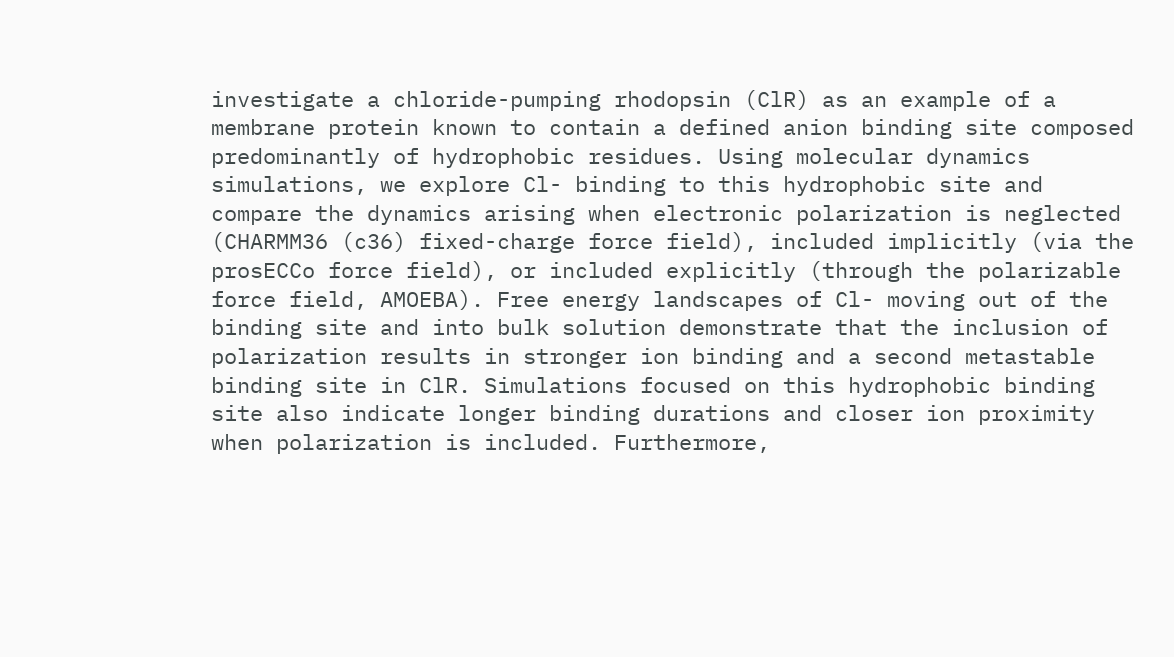investigate a chloride-pumping rhodopsin (ClR) as an example of a membrane protein known to contain a defined anion binding site composed predominantly of hydrophobic residues. Using molecular dynamics simulations, we explore Cl- binding to this hydrophobic site and compare the dynamics arising when electronic polarization is neglected (CHARMM36 (c36) fixed-charge force field), included implicitly (via the prosECCo force field), or included explicitly (through the polarizable force field, AMOEBA). Free energy landscapes of Cl- moving out of the binding site and into bulk solution demonstrate that the inclusion of polarization results in stronger ion binding and a second metastable binding site in ClR. Simulations focused on this hydrophobic binding site also indicate longer binding durations and closer ion proximity when polarization is included. Furthermore,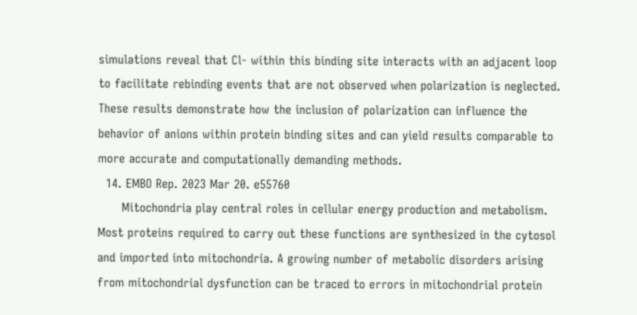simulations reveal that Cl- within this binding site interacts with an adjacent loop to facilitate rebinding events that are not observed when polarization is neglected. These results demonstrate how the inclusion of polarization can influence the behavior of anions within protein binding sites and can yield results comparable to more accurate and computationally demanding methods.
  14. EMBO Rep. 2023 Mar 20. e55760
      Mitochondria play central roles in cellular energy production and metabolism. Most proteins required to carry out these functions are synthesized in the cytosol and imported into mitochondria. A growing number of metabolic disorders arising from mitochondrial dysfunction can be traced to errors in mitochondrial protein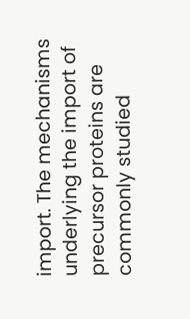import. The mechanisms underlying the import of precursor proteins are commonly studied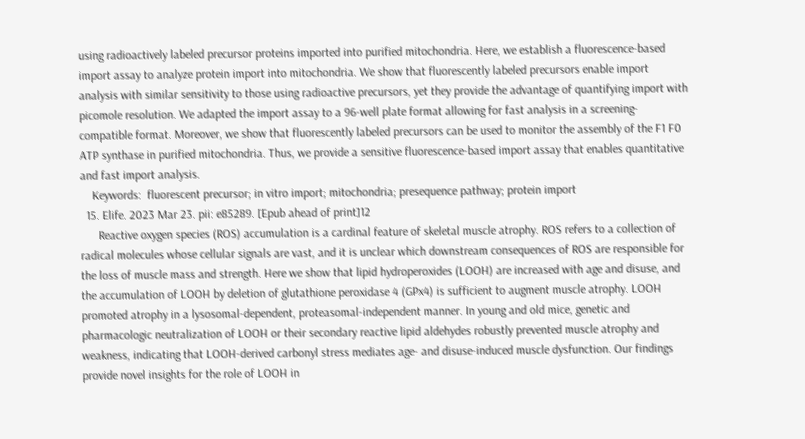using radioactively labeled precursor proteins imported into purified mitochondria. Here, we establish a fluorescence-based import assay to analyze protein import into mitochondria. We show that fluorescently labeled precursors enable import analysis with similar sensitivity to those using radioactive precursors, yet they provide the advantage of quantifying import with picomole resolution. We adapted the import assay to a 96-well plate format allowing for fast analysis in a screening-compatible format. Moreover, we show that fluorescently labeled precursors can be used to monitor the assembly of the F1 F0 ATP synthase in purified mitochondria. Thus, we provide a sensitive fluorescence-based import assay that enables quantitative and fast import analysis.
    Keywords:  fluorescent precursor; in vitro import; mitochondria; presequence pathway; protein import
  15. Elife. 2023 Mar 23. pii: e85289. [Epub ahead of print]12
      Reactive oxygen species (ROS) accumulation is a cardinal feature of skeletal muscle atrophy. ROS refers to a collection of radical molecules whose cellular signals are vast, and it is unclear which downstream consequences of ROS are responsible for the loss of muscle mass and strength. Here we show that lipid hydroperoxides (LOOH) are increased with age and disuse, and the accumulation of LOOH by deletion of glutathione peroxidase 4 (GPx4) is sufficient to augment muscle atrophy. LOOH promoted atrophy in a lysosomal-dependent, proteasomal-independent manner. In young and old mice, genetic and pharmacologic neutralization of LOOH or their secondary reactive lipid aldehydes robustly prevented muscle atrophy and weakness, indicating that LOOH-derived carbonyl stress mediates age- and disuse-induced muscle dysfunction. Our findings provide novel insights for the role of LOOH in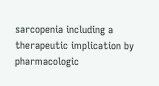sarcopenia including a therapeutic implication by pharmacologic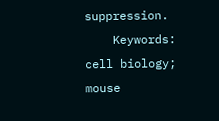suppression.
    Keywords:  cell biology; mouse